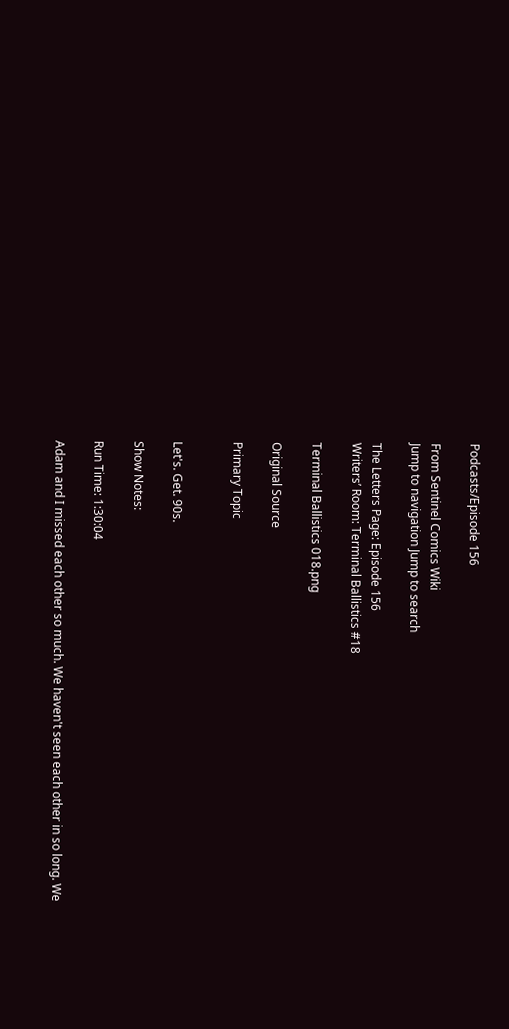Podcasts/Episode 156

From Sentinel Comics Wiki
Jump to navigation Jump to search

The Letters Page: Episode 156
Writers’ Room: Terminal Ballistics #18

Terminal Ballistics 018.png

Original Source

Primary Topic


Let's. Get. 90s.

Show Notes:

Run Time: 1:30:04

Adam and I missed each other so much. We haven't seen each other in so long. We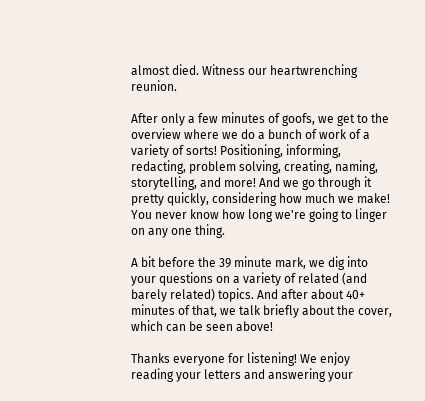almost died. Witness our heartwrenching reunion.

After only a few minutes of goofs, we get to the overview where we do a bunch of work of a variety of sorts! Positioning, informing, redacting, problem solving, creating, naming, storytelling, and more! And we go through it pretty quickly, considering how much we make! You never know how long we're going to linger on any one thing.

A bit before the 39 minute mark, we dig into your questions on a variety of related (and barely related) topics. And after about 40+ minutes of that, we talk briefly about the cover, which can be seen above!

Thanks everyone for listening! We enjoy reading your letters and answering your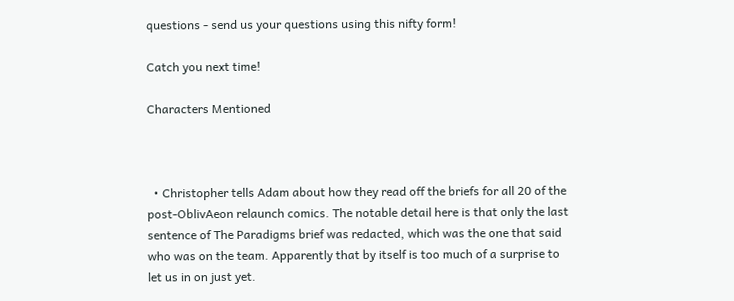questions - send us your questions using this nifty form!

Catch you next time!

Characters Mentioned



  • Christopher tells Adam about how they read off the briefs for all 20 of the post-OblivAeon relaunch comics. The notable detail here is that only the last sentence of The Paradigms brief was redacted, which was the one that said who was on the team. Apparently that by itself is too much of a surprise to let us in on just yet.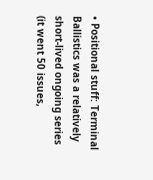• Positional stuff: Terminal Ballistics was a relatively short-lived ongoing series (it went 50 issues,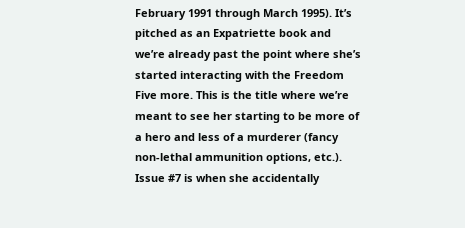February 1991 through March 1995). It’s pitched as an Expatriette book and we’re already past the point where she’s started interacting with the Freedom Five more. This is the title where we’re meant to see her starting to be more of a hero and less of a murderer (fancy non-lethal ammunition options, etc.). Issue #7 is when she accidentally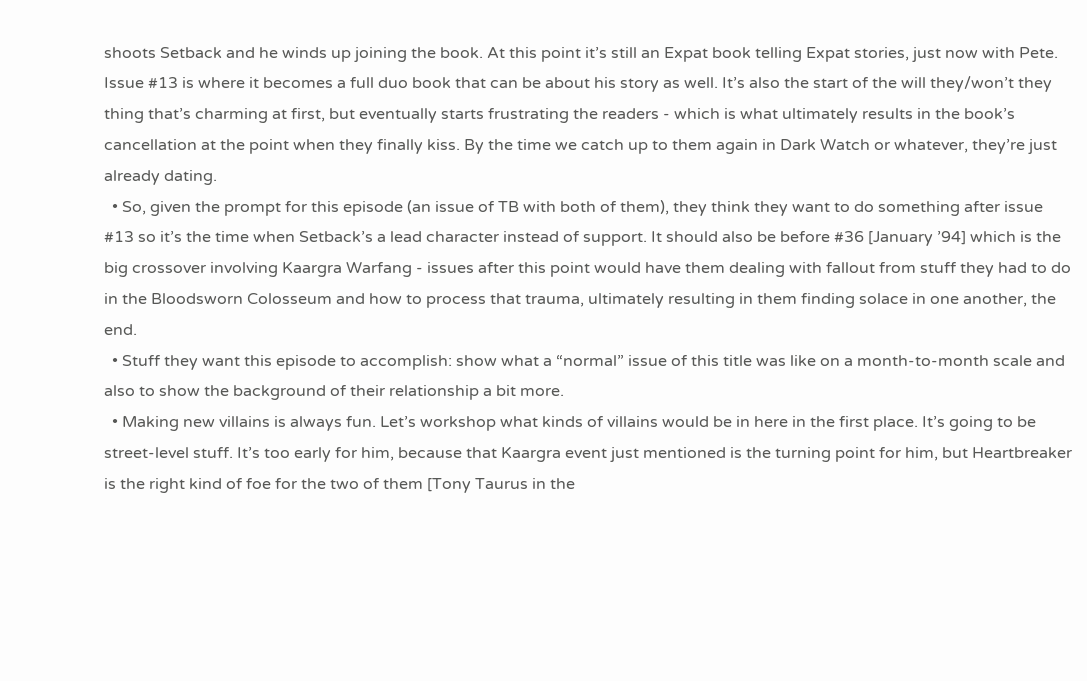shoots Setback and he winds up joining the book. At this point it’s still an Expat book telling Expat stories, just now with Pete. Issue #13 is where it becomes a full duo book that can be about his story as well. It’s also the start of the will they/won’t they thing that’s charming at first, but eventually starts frustrating the readers - which is what ultimately results in the book’s cancellation at the point when they finally kiss. By the time we catch up to them again in Dark Watch or whatever, they’re just already dating.
  • So, given the prompt for this episode (an issue of TB with both of them), they think they want to do something after issue #13 so it’s the time when Setback’s a lead character instead of support. It should also be before #36 [January ’94] which is the big crossover involving Kaargra Warfang - issues after this point would have them dealing with fallout from stuff they had to do in the Bloodsworn Colosseum and how to process that trauma, ultimately resulting in them finding solace in one another, the end.
  • Stuff they want this episode to accomplish: show what a “normal” issue of this title was like on a month-to-month scale and also to show the background of their relationship a bit more.
  • Making new villains is always fun. Let’s workshop what kinds of villains would be in here in the first place. It’s going to be street-level stuff. It’s too early for him, because that Kaargra event just mentioned is the turning point for him, but Heartbreaker is the right kind of foe for the two of them [Tony Taurus in the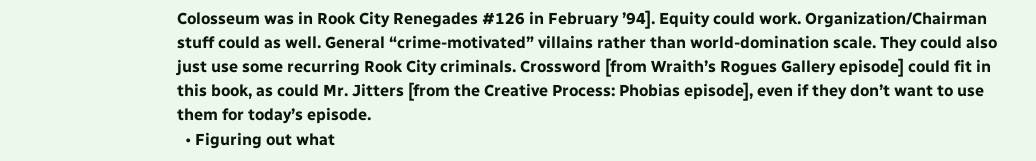Colosseum was in Rook City Renegades #126 in February ’94]. Equity could work. Organization/Chairman stuff could as well. General “crime-motivated” villains rather than world-domination scale. They could also just use some recurring Rook City criminals. Crossword [from Wraith’s Rogues Gallery episode] could fit in this book, as could Mr. Jitters [from the Creative Process: Phobias episode], even if they don’t want to use them for today’s episode.
  • Figuring out what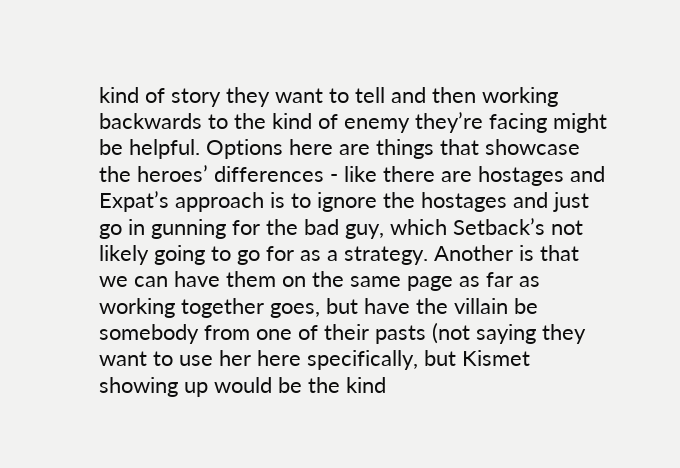kind of story they want to tell and then working backwards to the kind of enemy they’re facing might be helpful. Options here are things that showcase the heroes’ differences - like there are hostages and Expat’s approach is to ignore the hostages and just go in gunning for the bad guy, which Setback’s not likely going to go for as a strategy. Another is that we can have them on the same page as far as working together goes, but have the villain be somebody from one of their pasts (not saying they want to use her here specifically, but Kismet showing up would be the kind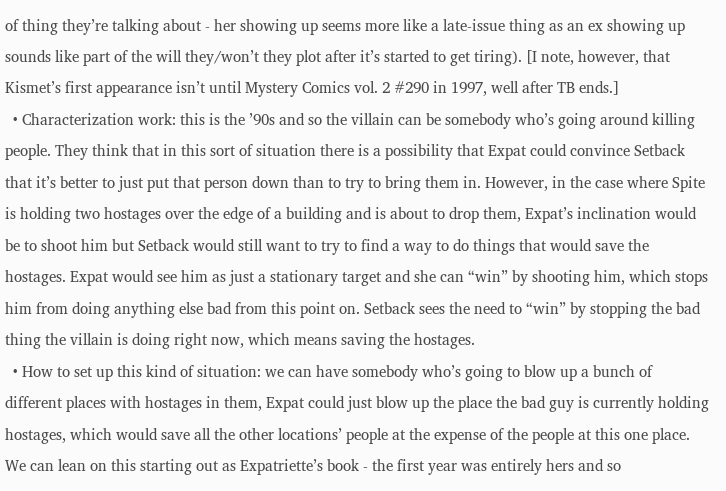of thing they’re talking about - her showing up seems more like a late-issue thing as an ex showing up sounds like part of the will they/won’t they plot after it’s started to get tiring). [I note, however, that Kismet’s first appearance isn’t until Mystery Comics vol. 2 #290 in 1997, well after TB ends.]
  • Characterization work: this is the ’90s and so the villain can be somebody who’s going around killing people. They think that in this sort of situation there is a possibility that Expat could convince Setback that it’s better to just put that person down than to try to bring them in. However, in the case where Spite is holding two hostages over the edge of a building and is about to drop them, Expat’s inclination would be to shoot him but Setback would still want to try to find a way to do things that would save the hostages. Expat would see him as just a stationary target and she can “win” by shooting him, which stops him from doing anything else bad from this point on. Setback sees the need to “win” by stopping the bad thing the villain is doing right now, which means saving the hostages.
  • How to set up this kind of situation: we can have somebody who’s going to blow up a bunch of different places with hostages in them, Expat could just blow up the place the bad guy is currently holding hostages, which would save all the other locations’ people at the expense of the people at this one place. We can lean on this starting out as Expatriette’s book - the first year was entirely hers and so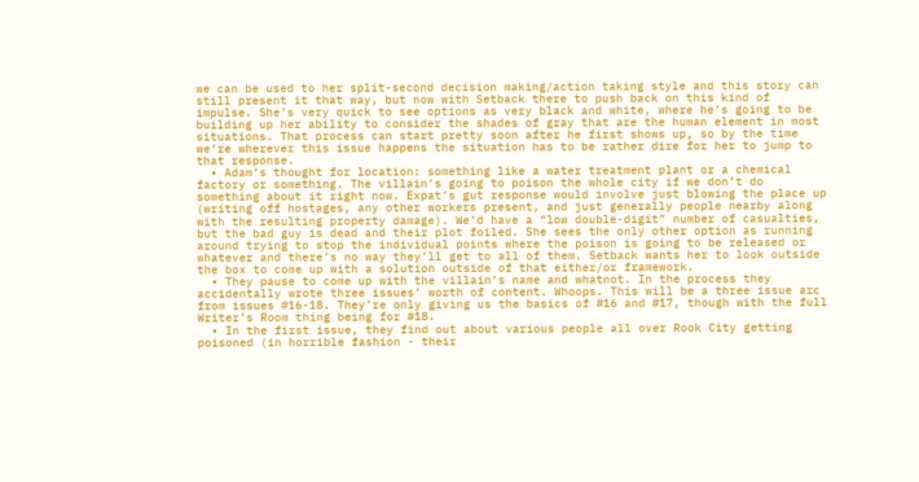we can be used to her split-second decision making/action taking style and this story can still present it that way, but now with Setback there to push back on this kind of impulse. She’s very quick to see options as very black and white, where he’s going to be building up her ability to consider the shades of gray that are the human element in most situations. That process can start pretty soon after he first shows up, so by the time we’re wherever this issue happens the situation has to be rather dire for her to jump to that response.
  • Adam’s thought for location: something like a water treatment plant or a chemical factory or something. The villain’s going to poison the whole city if we don’t do something about it right now. Expat’s gut response would involve just blowing the place up (writing off hostages, any other workers present, and just generally people nearby along with the resulting property damage). We’d have a “low double-digit” number of casualties, but the bad guy is dead and their plot foiled. She sees the only other option as running around trying to stop the individual points where the poison is going to be released or whatever and there’s no way they’ll get to all of them. Setback wants her to look outside the box to come up with a solution outside of that either/or framework.
  • They pause to come up with the villain’s name and whatnot. In the process they accidentally wrote three issues’ worth of content. Whoops. This will be a three issue arc from issues #16-18. They’re only giving us the basics of #16 and #17, though with the full Writer’s Room thing being for #18.
  • In the first issue, they find out about various people all over Rook City getting poisoned (in horrible fashion - their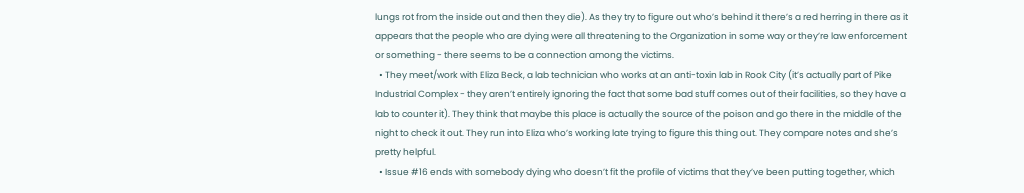lungs rot from the inside out and then they die). As they try to figure out who’s behind it there’s a red herring in there as it appears that the people who are dying were all threatening to the Organization in some way or they’re law enforcement or something - there seems to be a connection among the victims.
  • They meet/work with Eliza Beck, a lab technician who works at an anti-toxin lab in Rook City (it’s actually part of Pike Industrial Complex - they aren’t entirely ignoring the fact that some bad stuff comes out of their facilities, so they have a lab to counter it). They think that maybe this place is actually the source of the poison and go there in the middle of the night to check it out. They run into Eliza who’s working late trying to figure this thing out. They compare notes and she’s pretty helpful.
  • Issue #16 ends with somebody dying who doesn’t fit the profile of victims that they’ve been putting together, which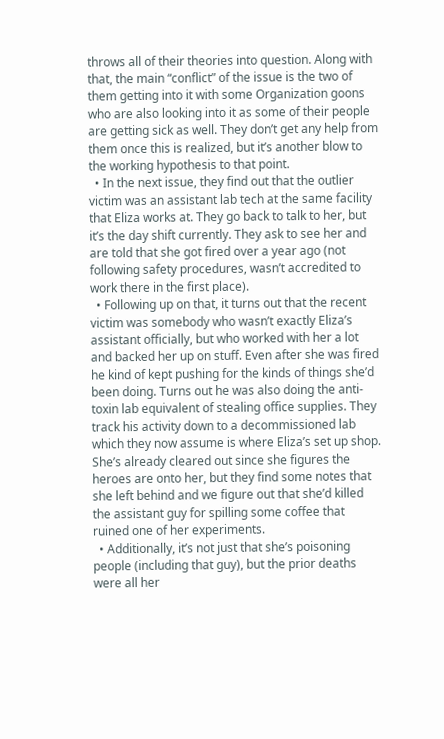throws all of their theories into question. Along with that, the main “conflict” of the issue is the two of them getting into it with some Organization goons who are also looking into it as some of their people are getting sick as well. They don’t get any help from them once this is realized, but it’s another blow to the working hypothesis to that point.
  • In the next issue, they find out that the outlier victim was an assistant lab tech at the same facility that Eliza works at. They go back to talk to her, but it’s the day shift currently. They ask to see her and are told that she got fired over a year ago (not following safety procedures, wasn’t accredited to work there in the first place).
  • Following up on that, it turns out that the recent victim was somebody who wasn’t exactly Eliza’s assistant officially, but who worked with her a lot and backed her up on stuff. Even after she was fired he kind of kept pushing for the kinds of things she’d been doing. Turns out he was also doing the anti-toxin lab equivalent of stealing office supplies. They track his activity down to a decommissioned lab which they now assume is where Eliza’s set up shop. She’s already cleared out since she figures the heroes are onto her, but they find some notes that she left behind and we figure out that she’d killed the assistant guy for spilling some coffee that ruined one of her experiments.
  • Additionally, it’s not just that she’s poisoning people (including that guy), but the prior deaths were all her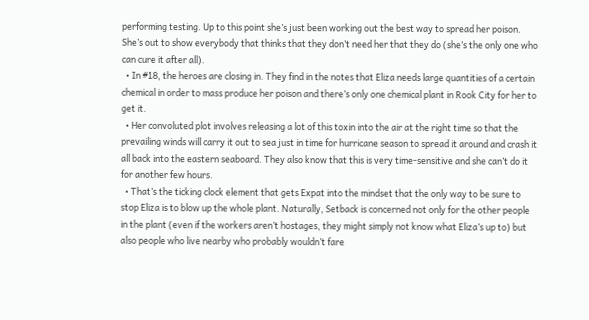performing testing. Up to this point she’s just been working out the best way to spread her poison. She’s out to show everybody that thinks that they don’t need her that they do (she’s the only one who can cure it after all).
  • In #18, the heroes are closing in. They find in the notes that Eliza needs large quantities of a certain chemical in order to mass produce her poison and there’s only one chemical plant in Rook City for her to get it.
  • Her convoluted plot involves releasing a lot of this toxin into the air at the right time so that the prevailing winds will carry it out to sea just in time for hurricane season to spread it around and crash it all back into the eastern seaboard. They also know that this is very time-sensitive and she can’t do it for another few hours.
  • That’s the ticking clock element that gets Expat into the mindset that the only way to be sure to stop Eliza is to blow up the whole plant. Naturally, Setback is concerned not only for the other people in the plant (even if the workers aren’t hostages, they might simply not know what Eliza’s up to) but also people who live nearby who probably wouldn’t fare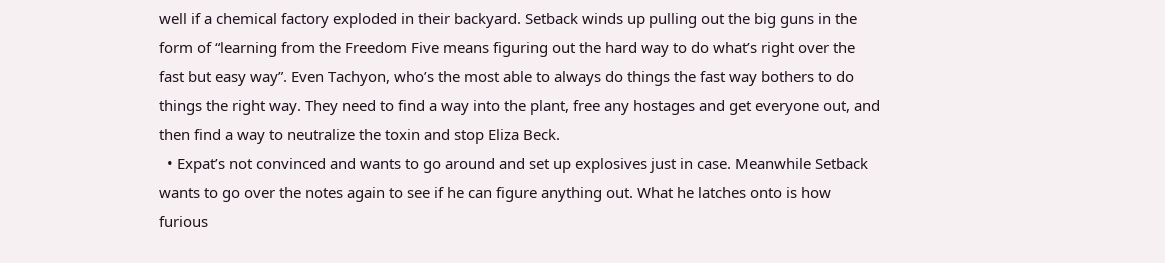well if a chemical factory exploded in their backyard. Setback winds up pulling out the big guns in the form of “learning from the Freedom Five means figuring out the hard way to do what’s right over the fast but easy way”. Even Tachyon, who’s the most able to always do things the fast way bothers to do things the right way. They need to find a way into the plant, free any hostages and get everyone out, and then find a way to neutralize the toxin and stop Eliza Beck.
  • Expat’s not convinced and wants to go around and set up explosives just in case. Meanwhile Setback wants to go over the notes again to see if he can figure anything out. What he latches onto is how furious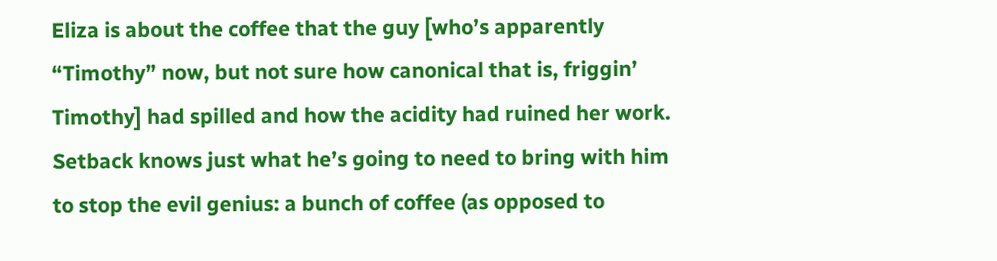Eliza is about the coffee that the guy [who’s apparently “Timothy” now, but not sure how canonical that is, friggin’ Timothy] had spilled and how the acidity had ruined her work. Setback knows just what he’s going to need to bring with him to stop the evil genius: a bunch of coffee (as opposed to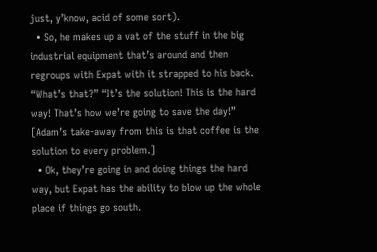just, y’know, acid of some sort).
  • So, he makes up a vat of the stuff in the big industrial equipment that’s around and then regroups with Expat with it strapped to his back. “What’s that?” “It’s the solution! This is the hard way! That’s how we’re going to save the day!” [Adam’s take-away from this is that coffee is the solution to every problem.]
  • Ok, they’re going in and doing things the hard way, but Expat has the ability to blow up the whole place if things go south.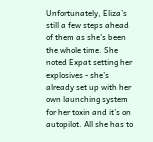Unfortunately, Eliza’s still a few steps ahead of them as she’s been the whole time. She noted Expat setting her explosives - she’s already set up with her own launching system for her toxin and it’s on autopilot. All she has to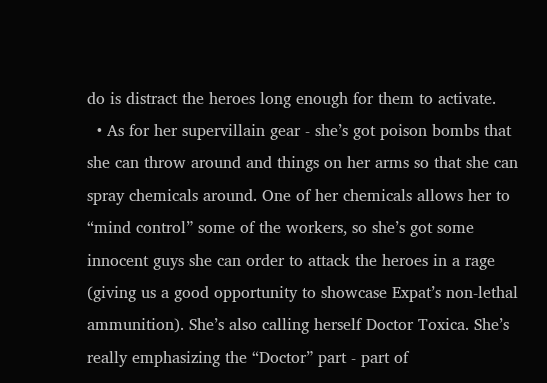do is distract the heroes long enough for them to activate.
  • As for her supervillain gear - she’s got poison bombs that she can throw around and things on her arms so that she can spray chemicals around. One of her chemicals allows her to “mind control” some of the workers, so she’s got some innocent guys she can order to attack the heroes in a rage (giving us a good opportunity to showcase Expat’s non-lethal ammunition). She’s also calling herself Doctor Toxica. She’s really emphasizing the “Doctor” part - part of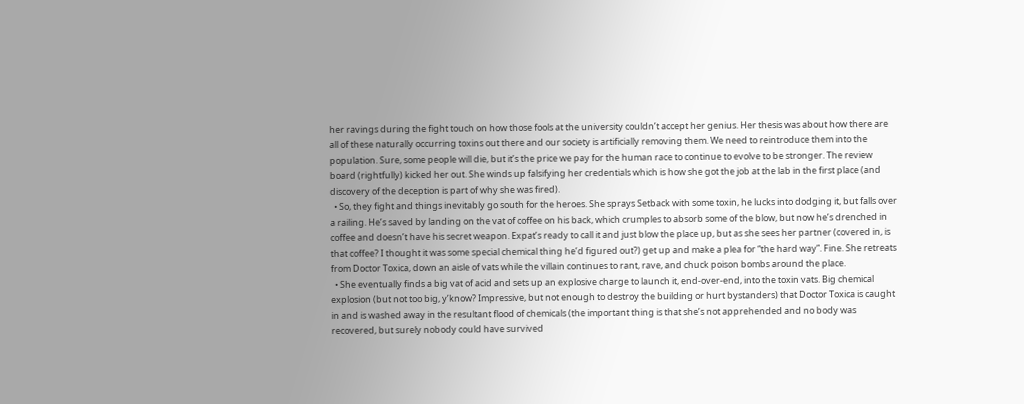her ravings during the fight touch on how those fools at the university couldn’t accept her genius. Her thesis was about how there are all of these naturally occurring toxins out there and our society is artificially removing them. We need to reintroduce them into the population. Sure, some people will die, but it’s the price we pay for the human race to continue to evolve to be stronger. The review board (rightfully) kicked her out. She winds up falsifying her credentials which is how she got the job at the lab in the first place (and discovery of the deception is part of why she was fired).
  • So, they fight and things inevitably go south for the heroes. She sprays Setback with some toxin, he lucks into dodging it, but falls over a railing. He’s saved by landing on the vat of coffee on his back, which crumples to absorb some of the blow, but now he’s drenched in coffee and doesn’t have his secret weapon. Expat’s ready to call it and just blow the place up, but as she sees her partner (covered in, is that coffee? I thought it was some special chemical thing he’d figured out?) get up and make a plea for “the hard way”. Fine. She retreats from Doctor Toxica, down an aisle of vats while the villain continues to rant, rave, and chuck poison bombs around the place.
  • She eventually finds a big vat of acid and sets up an explosive charge to launch it, end-over-end, into the toxin vats. Big chemical explosion (but not too big, y’know? Impressive, but not enough to destroy the building or hurt bystanders) that Doctor Toxica is caught in and is washed away in the resultant flood of chemicals (the important thing is that she’s not apprehended and no body was recovered, but surely nobody could have survived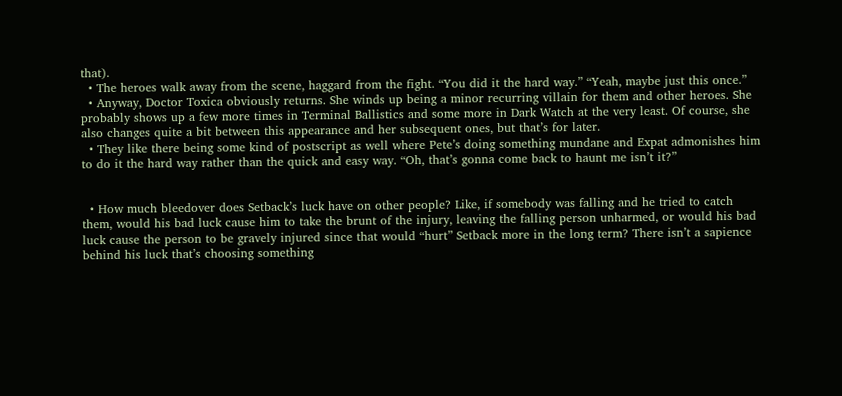that).
  • The heroes walk away from the scene, haggard from the fight. “You did it the hard way.” “Yeah, maybe just this once.”
  • Anyway, Doctor Toxica obviously returns. She winds up being a minor recurring villain for them and other heroes. She probably shows up a few more times in Terminal Ballistics and some more in Dark Watch at the very least. Of course, she also changes quite a bit between this appearance and her subsequent ones, but that’s for later.
  • They like there being some kind of postscript as well where Pete’s doing something mundane and Expat admonishes him to do it the hard way rather than the quick and easy way. “Oh, that’s gonna come back to haunt me isn’t it?”


  • How much bleedover does Setback’s luck have on other people? Like, if somebody was falling and he tried to catch them, would his bad luck cause him to take the brunt of the injury, leaving the falling person unharmed, or would his bad luck cause the person to be gravely injured since that would “hurt” Setback more in the long term? There isn’t a sapience behind his luck that’s choosing something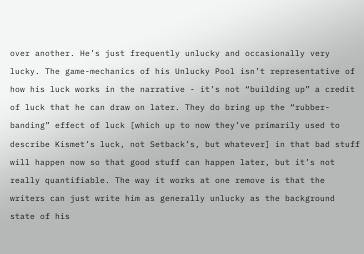over another. He’s just frequently unlucky and occasionally very lucky. The game-mechanics of his Unlucky Pool isn’t representative of how his luck works in the narrative - it’s not “building up” a credit of luck that he can draw on later. They do bring up the “rubber-banding” effect of luck [which up to now they’ve primarily used to describe Kismet’s luck, not Setback’s, but whatever] in that bad stuff will happen now so that good stuff can happen later, but it’s not really quantifiable. The way it works at one remove is that the writers can just write him as generally unlucky as the background state of his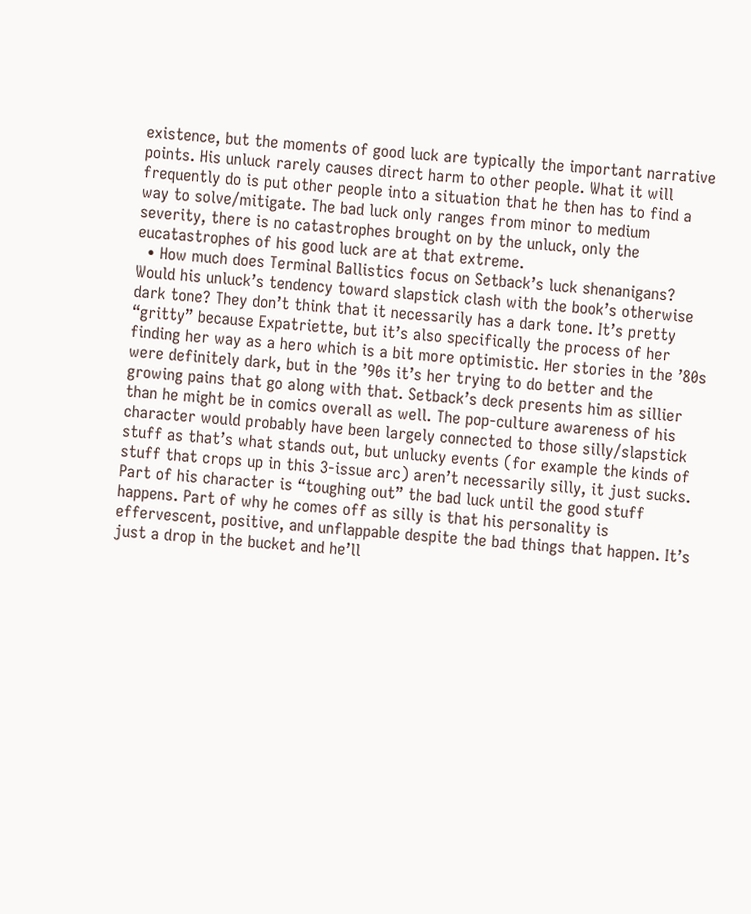existence, but the moments of good luck are typically the important narrative points. His unluck rarely causes direct harm to other people. What it will frequently do is put other people into a situation that he then has to find a way to solve/mitigate. The bad luck only ranges from minor to medium severity, there is no catastrophes brought on by the unluck, only the eucatastrophes of his good luck are at that extreme.
  • How much does Terminal Ballistics focus on Setback’s luck shenanigans? Would his unluck’s tendency toward slapstick clash with the book’s otherwise dark tone? They don’t think that it necessarily has a dark tone. It’s pretty “gritty” because Expatriette, but it’s also specifically the process of her finding her way as a hero which is a bit more optimistic. Her stories in the ’80s were definitely dark, but in the ’90s it’s her trying to do better and the growing pains that go along with that. Setback’s deck presents him as sillier than he might be in comics overall as well. The pop-culture awareness of his character would probably have been largely connected to those silly/slapstick stuff as that’s what stands out, but unlucky events (for example the kinds of stuff that crops up in this 3-issue arc) aren’t necessarily silly, it just sucks. Part of his character is “toughing out” the bad luck until the good stuff happens. Part of why he comes off as silly is that his personality is effervescent, positive, and unflappable despite the bad things that happen. It’s just a drop in the bucket and he’ll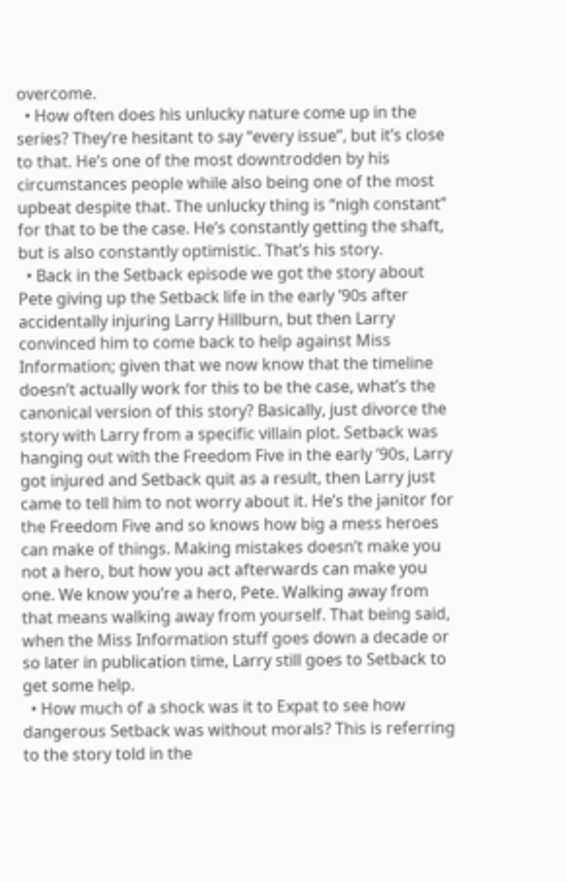overcome.
  • How often does his unlucky nature come up in the series? They’re hesitant to say “every issue”, but it’s close to that. He’s one of the most downtrodden by his circumstances people while also being one of the most upbeat despite that. The unlucky thing is “nigh constant” for that to be the case. He’s constantly getting the shaft, but is also constantly optimistic. That’s his story.
  • Back in the Setback episode we got the story about Pete giving up the Setback life in the early ’90s after accidentally injuring Larry Hillburn, but then Larry convinced him to come back to help against Miss Information; given that we now know that the timeline doesn’t actually work for this to be the case, what’s the canonical version of this story? Basically, just divorce the story with Larry from a specific villain plot. Setback was hanging out with the Freedom Five in the early ’90s, Larry got injured and Setback quit as a result, then Larry just came to tell him to not worry about it. He’s the janitor for the Freedom Five and so knows how big a mess heroes can make of things. Making mistakes doesn’t make you not a hero, but how you act afterwards can make you one. We know you’re a hero, Pete. Walking away from that means walking away from yourself. That being said, when the Miss Information stuff goes down a decade or so later in publication time, Larry still goes to Setback to get some help.
  • How much of a shock was it to Expat to see how dangerous Setback was without morals? This is referring to the story told in the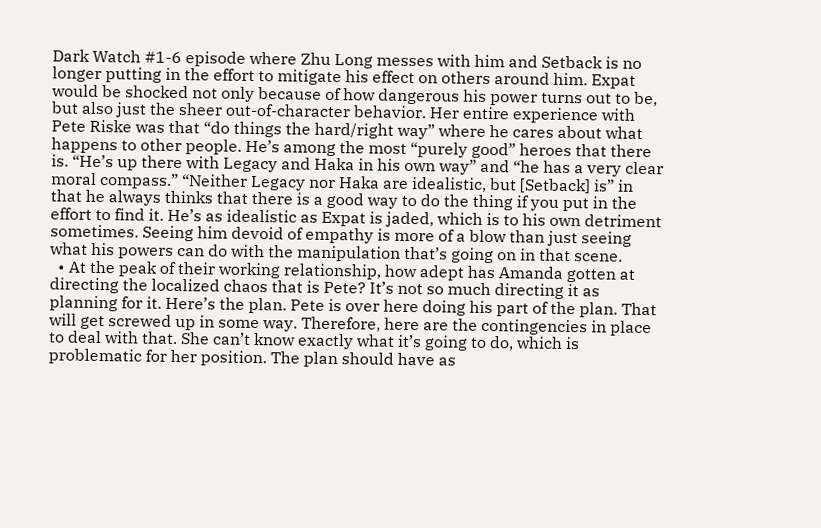Dark Watch #1-6 episode where Zhu Long messes with him and Setback is no longer putting in the effort to mitigate his effect on others around him. Expat would be shocked not only because of how dangerous his power turns out to be, but also just the sheer out-of-character behavior. Her entire experience with Pete Riske was that “do things the hard/right way” where he cares about what happens to other people. He’s among the most “purely good” heroes that there is. “He’s up there with Legacy and Haka in his own way” and “he has a very clear moral compass.” “Neither Legacy nor Haka are idealistic, but [Setback] is” in that he always thinks that there is a good way to do the thing if you put in the effort to find it. He’s as idealistic as Expat is jaded, which is to his own detriment sometimes. Seeing him devoid of empathy is more of a blow than just seeing what his powers can do with the manipulation that’s going on in that scene.
  • At the peak of their working relationship, how adept has Amanda gotten at directing the localized chaos that is Pete? It’s not so much directing it as planning for it. Here’s the plan. Pete is over here doing his part of the plan. That will get screwed up in some way. Therefore, here are the contingencies in place to deal with that. She can’t know exactly what it’s going to do, which is problematic for her position. The plan should have as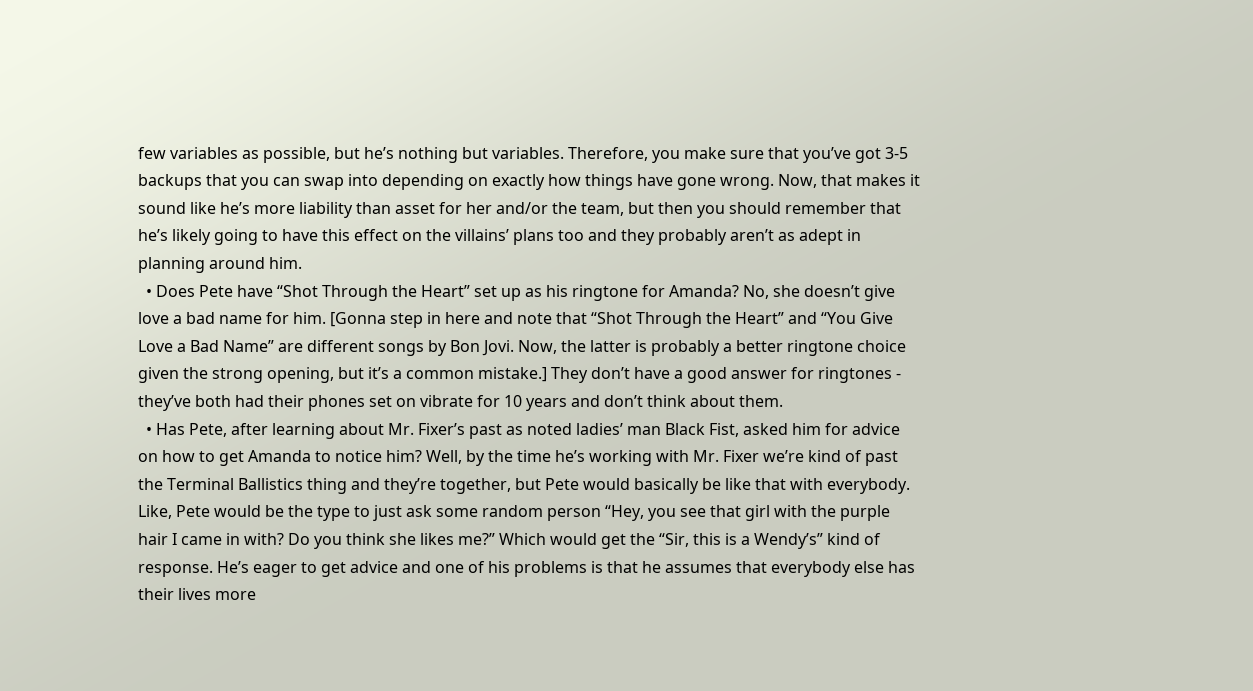few variables as possible, but he’s nothing but variables. Therefore, you make sure that you’ve got 3-5 backups that you can swap into depending on exactly how things have gone wrong. Now, that makes it sound like he’s more liability than asset for her and/or the team, but then you should remember that he’s likely going to have this effect on the villains’ plans too and they probably aren’t as adept in planning around him.
  • Does Pete have “Shot Through the Heart” set up as his ringtone for Amanda? No, she doesn’t give love a bad name for him. [Gonna step in here and note that “Shot Through the Heart” and “You Give Love a Bad Name” are different songs by Bon Jovi. Now, the latter is probably a better ringtone choice given the strong opening, but it’s a common mistake.] They don’t have a good answer for ringtones - they’ve both had their phones set on vibrate for 10 years and don’t think about them.
  • Has Pete, after learning about Mr. Fixer’s past as noted ladies’ man Black Fist, asked him for advice on how to get Amanda to notice him? Well, by the time he’s working with Mr. Fixer we’re kind of past the Terminal Ballistics thing and they’re together, but Pete would basically be like that with everybody. Like, Pete would be the type to just ask some random person “Hey, you see that girl with the purple hair I came in with? Do you think she likes me?” Which would get the “Sir, this is a Wendy’s” kind of response. He’s eager to get advice and one of his problems is that he assumes that everybody else has their lives more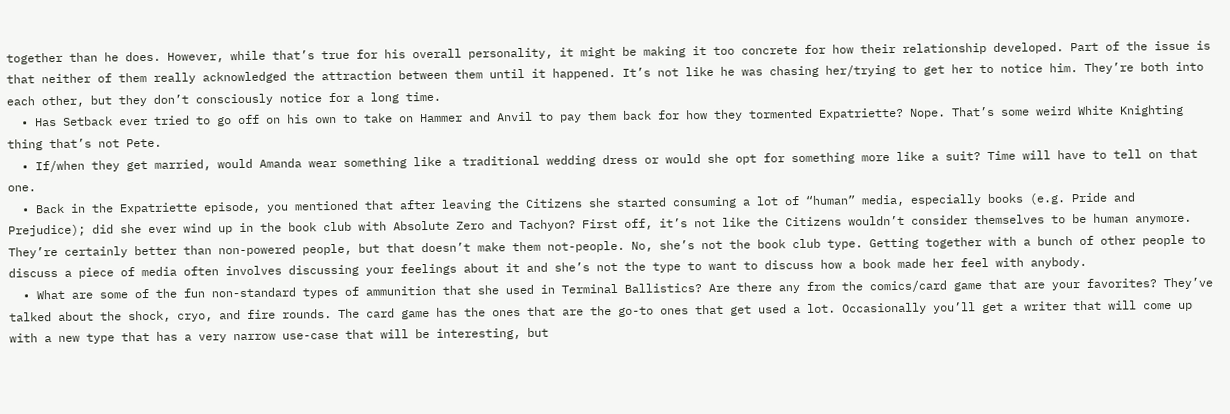together than he does. However, while that’s true for his overall personality, it might be making it too concrete for how their relationship developed. Part of the issue is that neither of them really acknowledged the attraction between them until it happened. It’s not like he was chasing her/trying to get her to notice him. They’re both into each other, but they don’t consciously notice for a long time.
  • Has Setback ever tried to go off on his own to take on Hammer and Anvil to pay them back for how they tormented Expatriette? Nope. That’s some weird White Knighting thing that’s not Pete.
  • If/when they get married, would Amanda wear something like a traditional wedding dress or would she opt for something more like a suit? Time will have to tell on that one.
  • Back in the Expatriette episode, you mentioned that after leaving the Citizens she started consuming a lot of “human” media, especially books (e.g. Pride and Prejudice); did she ever wind up in the book club with Absolute Zero and Tachyon? First off, it’s not like the Citizens wouldn’t consider themselves to be human anymore. They’re certainly better than non-powered people, but that doesn’t make them not-people. No, she’s not the book club type. Getting together with a bunch of other people to discuss a piece of media often involves discussing your feelings about it and she’s not the type to want to discuss how a book made her feel with anybody.
  • What are some of the fun non-standard types of ammunition that she used in Terminal Ballistics? Are there any from the comics/card game that are your favorites? They’ve talked about the shock, cryo, and fire rounds. The card game has the ones that are the go-to ones that get used a lot. Occasionally you’ll get a writer that will come up with a new type that has a very narrow use-case that will be interesting, but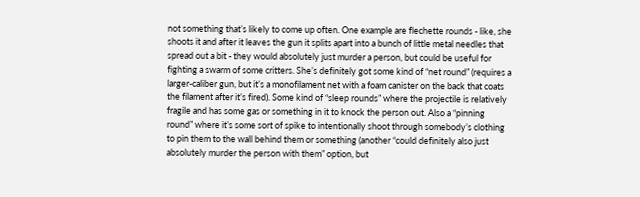not something that’s likely to come up often. One example are flechette rounds - like, she shoots it and after it leaves the gun it splits apart into a bunch of little metal needles that spread out a bit - they would absolutely just murder a person, but could be useful for fighting a swarm of some critters. She’s definitely got some kind of “net round” (requires a larger-caliber gun, but it’s a monofilament net with a foam canister on the back that coats the filament after it’s fired). Some kind of “sleep rounds” where the projectile is relatively fragile and has some gas or something in it to knock the person out. Also a “pinning round” where it’s some sort of spike to intentionally shoot through somebody’s clothing to pin them to the wall behind them or something (another “could definitely also just absolutely murder the person with them” option, but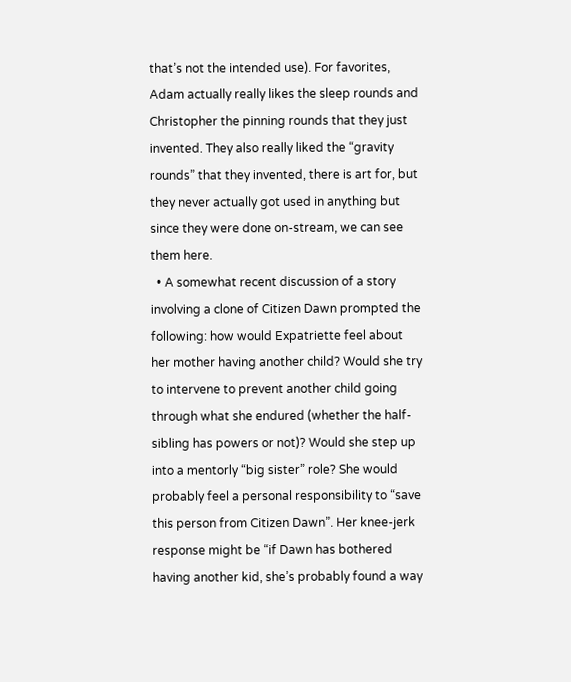that’s not the intended use). For favorites, Adam actually really likes the sleep rounds and Christopher the pinning rounds that they just invented. They also really liked the “gravity rounds” that they invented, there is art for, but they never actually got used in anything but since they were done on-stream, we can see them here.
  • A somewhat recent discussion of a story involving a clone of Citizen Dawn prompted the following: how would Expatriette feel about her mother having another child? Would she try to intervene to prevent another child going through what she endured (whether the half-sibling has powers or not)? Would she step up into a mentorly “big sister” role? She would probably feel a personal responsibility to “save this person from Citizen Dawn”. Her knee-jerk response might be “if Dawn has bothered having another kid, she’s probably found a way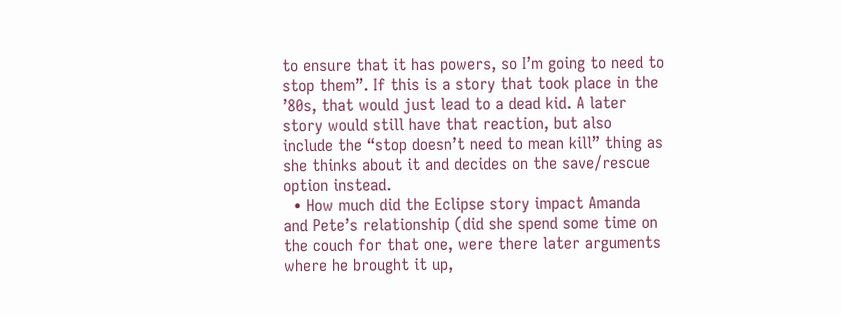to ensure that it has powers, so I’m going to need to stop them”. If this is a story that took place in the ’80s, that would just lead to a dead kid. A later story would still have that reaction, but also include the “stop doesn’t need to mean kill” thing as she thinks about it and decides on the save/rescue option instead.
  • How much did the Eclipse story impact Amanda and Pete’s relationship (did she spend some time on the couch for that one, were there later arguments where he brought it up,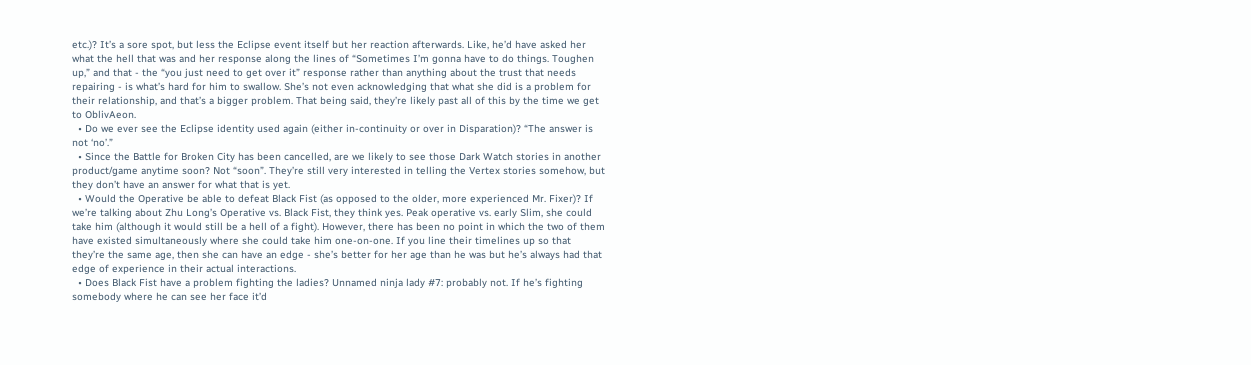etc.)? It’s a sore spot, but less the Eclipse event itself but her reaction afterwards. Like, he’d have asked her what the hell that was and her response along the lines of “Sometimes I’m gonna have to do things. Toughen up,” and that - the “you just need to get over it” response rather than anything about the trust that needs repairing - is what’s hard for him to swallow. She’s not even acknowledging that what she did is a problem for their relationship, and that’s a bigger problem. That being said, they’re likely past all of this by the time we get to OblivAeon.
  • Do we ever see the Eclipse identity used again (either in-continuity or over in Disparation)? “The answer is not ‘no’.”
  • Since the Battle for Broken City has been cancelled, are we likely to see those Dark Watch stories in another product/game anytime soon? Not “soon”. They’re still very interested in telling the Vertex stories somehow, but they don’t have an answer for what that is yet.
  • Would the Operative be able to defeat Black Fist (as opposed to the older, more experienced Mr. Fixer)? If we’re talking about Zhu Long’s Operative vs. Black Fist, they think yes. Peak operative vs. early Slim, she could take him (although it would still be a hell of a fight). However, there has been no point in which the two of them have existed simultaneously where she could take him one-on-one. If you line their timelines up so that they’re the same age, then she can have an edge - she’s better for her age than he was but he’s always had that edge of experience in their actual interactions.
  • Does Black Fist have a problem fighting the ladies? Unnamed ninja lady #7: probably not. If he’s fighting somebody where he can see her face it’d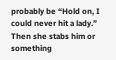probably be “Hold on, I could never hit a lady.” Then she stabs him or something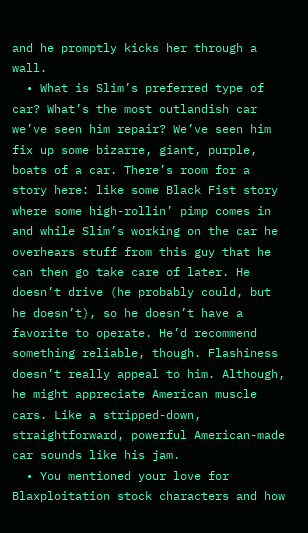and he promptly kicks her through a wall.
  • What is Slim’s preferred type of car? What’s the most outlandish car we’ve seen him repair? We’ve seen him fix up some bizarre, giant, purple, boats of a car. There’s room for a story here: like some Black Fist story where some high-rollin’ pimp comes in and while Slim’s working on the car he overhears stuff from this guy that he can then go take care of later. He doesn’t drive (he probably could, but he doesn’t), so he doesn’t have a favorite to operate. He’d recommend something reliable, though. Flashiness doesn’t really appeal to him. Although, he might appreciate American muscle cars. Like a stripped-down, straightforward, powerful American-made car sounds like his jam.
  • You mentioned your love for Blaxploitation stock characters and how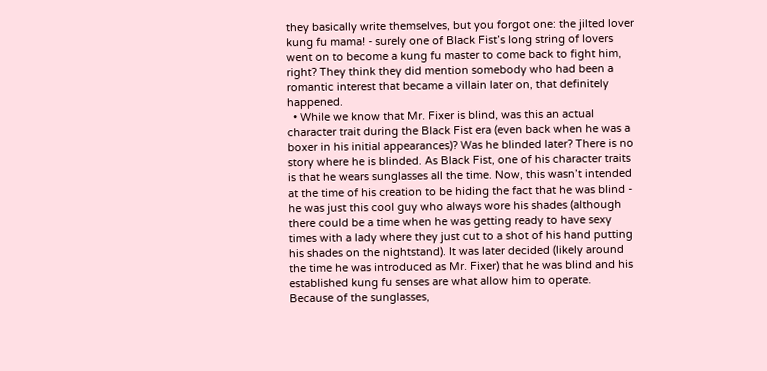they basically write themselves, but you forgot one: the jilted lover kung fu mama! - surely one of Black Fist’s long string of lovers went on to become a kung fu master to come back to fight him, right? They think they did mention somebody who had been a romantic interest that became a villain later on, that definitely happened.
  • While we know that Mr. Fixer is blind, was this an actual character trait during the Black Fist era (even back when he was a boxer in his initial appearances)? Was he blinded later? There is no story where he is blinded. As Black Fist, one of his character traits is that he wears sunglasses all the time. Now, this wasn’t intended at the time of his creation to be hiding the fact that he was blind - he was just this cool guy who always wore his shades (although there could be a time when he was getting ready to have sexy times with a lady where they just cut to a shot of his hand putting his shades on the nightstand). It was later decided (likely around the time he was introduced as Mr. Fixer) that he was blind and his established kung fu senses are what allow him to operate. Because of the sunglasses,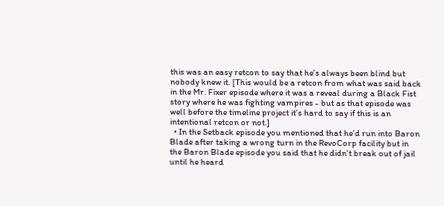this was an easy retcon to say that he’s always been blind but nobody knew it. [This would be a retcon from what was said back in the Mr. Fixer episode where it was a reveal during a Black Fist story where he was fighting vampires - but as that episode was well before the timeline project it’s hard to say if this is an intentional retcon or not.]
  • In the Setback episode you mentioned that he’d run into Baron Blade after taking a wrong turn in the RevoCorp facility but in the Baron Blade episode you said that he didn’t break out of jail until he heard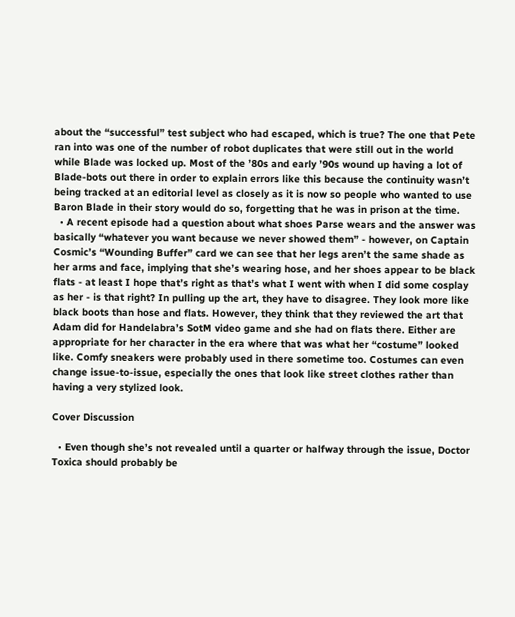about the “successful” test subject who had escaped, which is true? The one that Pete ran into was one of the number of robot duplicates that were still out in the world while Blade was locked up. Most of the ’80s and early ’90s wound up having a lot of Blade-bots out there in order to explain errors like this because the continuity wasn’t being tracked at an editorial level as closely as it is now so people who wanted to use Baron Blade in their story would do so, forgetting that he was in prison at the time.
  • A recent episode had a question about what shoes Parse wears and the answer was basically “whatever you want because we never showed them” - however, on Captain Cosmic’s “Wounding Buffer” card we can see that her legs aren’t the same shade as her arms and face, implying that she’s wearing hose, and her shoes appear to be black flats - at least I hope that’s right as that’s what I went with when I did some cosplay as her - is that right? In pulling up the art, they have to disagree. They look more like black boots than hose and flats. However, they think that they reviewed the art that Adam did for Handelabra’s SotM video game and she had on flats there. Either are appropriate for her character in the era where that was what her “costume” looked like. Comfy sneakers were probably used in there sometime too. Costumes can even change issue-to-issue, especially the ones that look like street clothes rather than having a very stylized look.

Cover Discussion

  • Even though she’s not revealed until a quarter or halfway through the issue, Doctor Toxica should probably be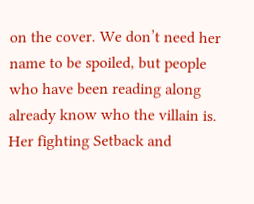on the cover. We don’t need her name to be spoiled, but people who have been reading along already know who the villain is. Her fighting Setback and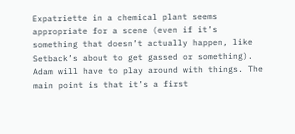Expatriette in a chemical plant seems appropriate for a scene (even if it’s something that doesn’t actually happen, like Setback’s about to get gassed or something). Adam will have to play around with things. The main point is that it’s a first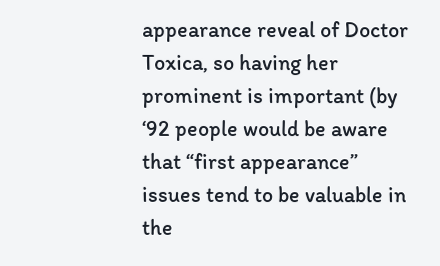appearance reveal of Doctor Toxica, so having her prominent is important (by ‘92 people would be aware that “first appearance” issues tend to be valuable in the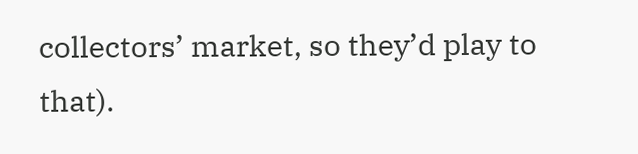collectors’ market, so they’d play to that).